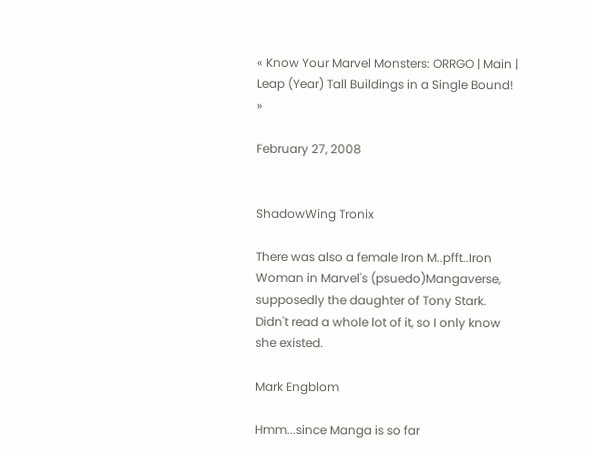« Know Your Marvel Monsters: ORRGO | Main | Leap (Year) Tall Buildings in a Single Bound! »

February 27, 2008


ShadowWing Tronix

There was also a female Iron M..pfft..Iron Woman in Marvel's (psuedo)Mangaverse, supposedly the daughter of Tony Stark. Didn't read a whole lot of it, so I only know she existed.

Mark Engblom

Hmm...since Manga is so far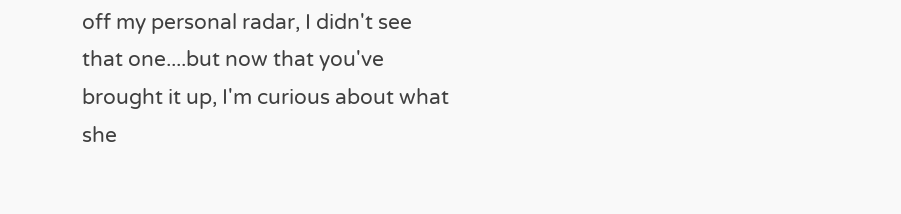off my personal radar, I didn't see that one....but now that you've brought it up, I'm curious about what she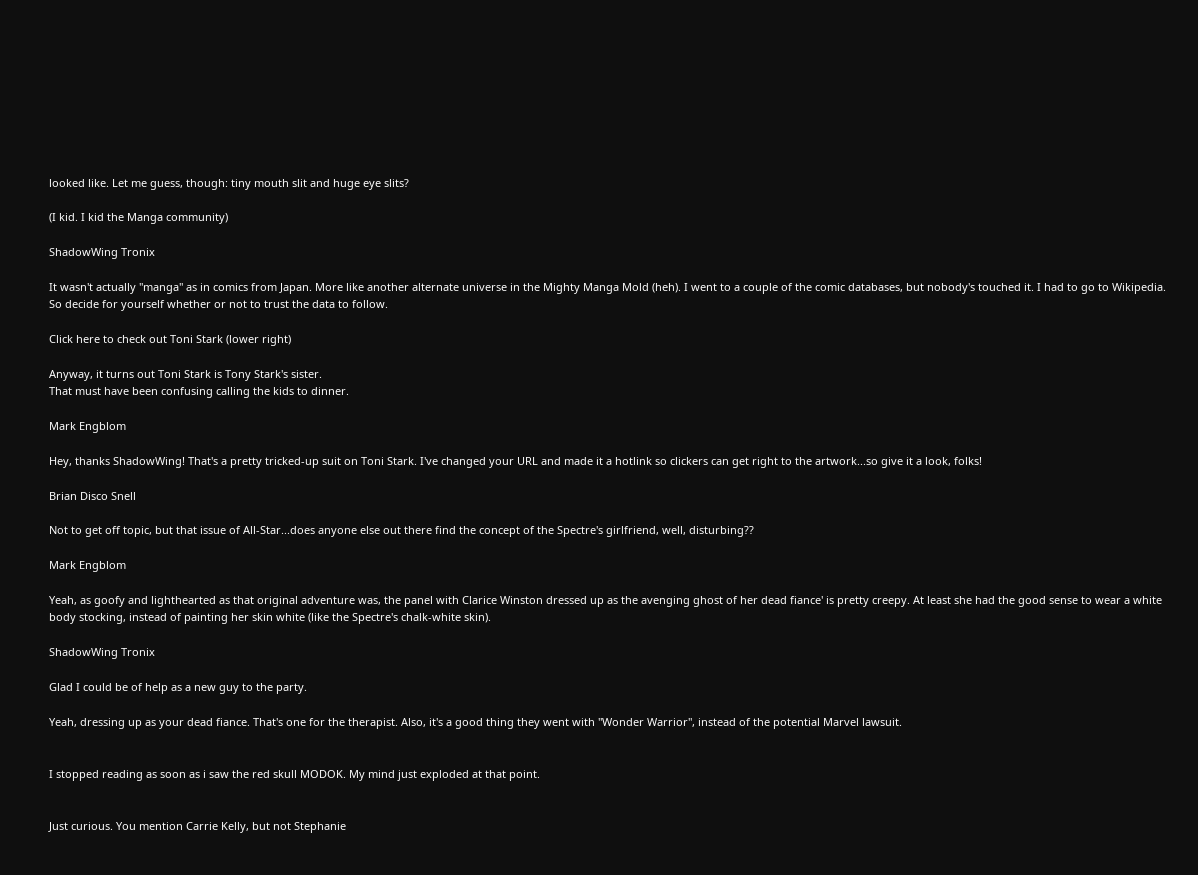looked like. Let me guess, though: tiny mouth slit and huge eye slits?

(I kid. I kid the Manga community)

ShadowWing Tronix

It wasn't actually "manga" as in comics from Japan. More like another alternate universe in the Mighty Manga Mold (heh). I went to a couple of the comic databases, but nobody's touched it. I had to go to Wikipedia. So decide for yourself whether or not to trust the data to follow.

Click here to check out Toni Stark (lower right)

Anyway, it turns out Toni Stark is Tony Stark's sister.
That must have been confusing calling the kids to dinner.

Mark Engblom

Hey, thanks ShadowWing! That's a pretty tricked-up suit on Toni Stark. I've changed your URL and made it a hotlink so clickers can get right to the artwork...so give it a look, folks!

Brian Disco Snell

Not to get off topic, but that issue of All-Star...does anyone else out there find the concept of the Spectre's girlfriend, well, disturbing??

Mark Engblom

Yeah, as goofy and lighthearted as that original adventure was, the panel with Clarice Winston dressed up as the avenging ghost of her dead fiance' is pretty creepy. At least she had the good sense to wear a white body stocking, instead of painting her skin white (like the Spectre's chalk-white skin).

ShadowWing Tronix

Glad I could be of help as a new guy to the party.

Yeah, dressing up as your dead fiance. That's one for the therapist. Also, it's a good thing they went with "Wonder Warrior", instead of the potential Marvel lawsuit.


I stopped reading as soon as i saw the red skull MODOK. My mind just exploded at that point.


Just curious. You mention Carrie Kelly, but not Stephanie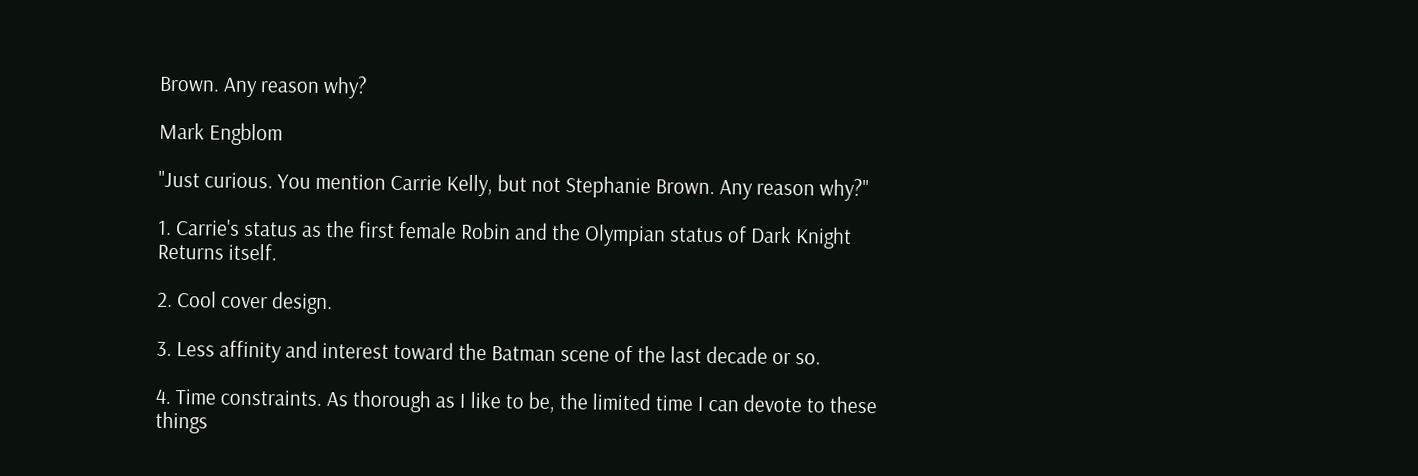Brown. Any reason why?

Mark Engblom

"Just curious. You mention Carrie Kelly, but not Stephanie Brown. Any reason why?"

1. Carrie's status as the first female Robin and the Olympian status of Dark Knight Returns itself.

2. Cool cover design.

3. Less affinity and interest toward the Batman scene of the last decade or so.

4. Time constraints. As thorough as I like to be, the limited time I can devote to these things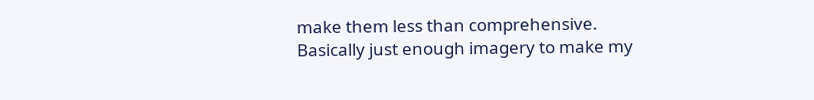make them less than comprehensive. Basically just enough imagery to make my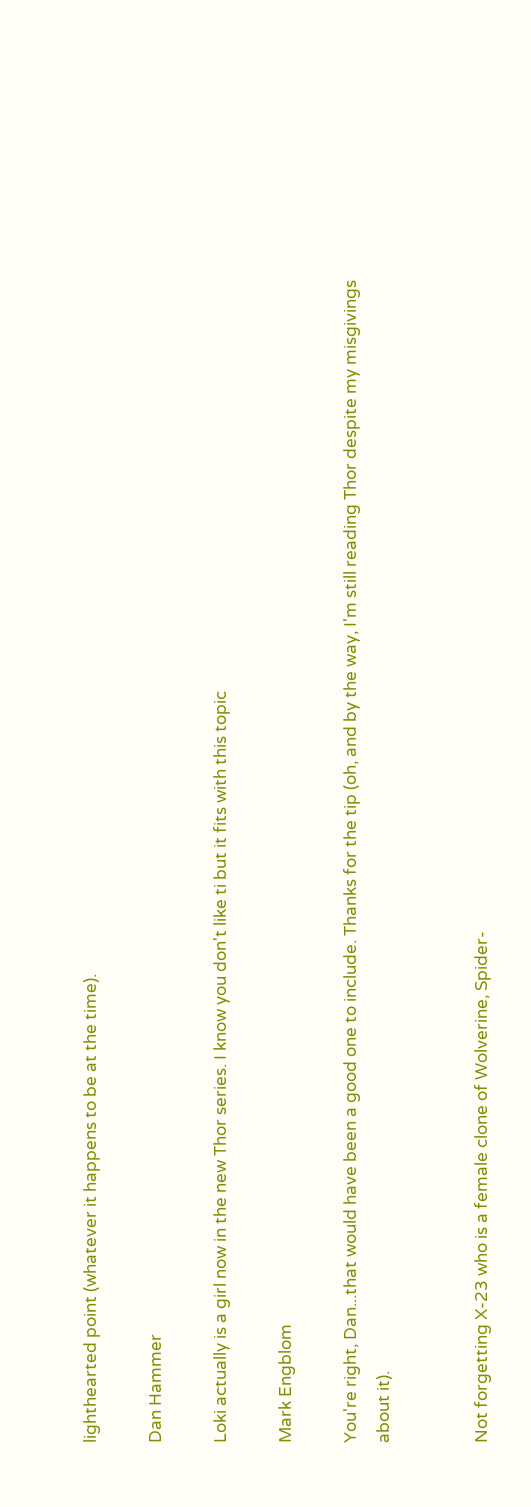lighthearted point (whatever it happens to be at the time).

Dan Hammer

Loki actually is a girl now in the new Thor series. I know you don't like ti but it fits with this topic

Mark Engblom

You're right, Dan...that would have been a good one to include. Thanks for the tip (oh, and by the way, I'm still reading Thor despite my misgivings about it).


Not forgetting X-23 who is a female clone of Wolverine, Spider-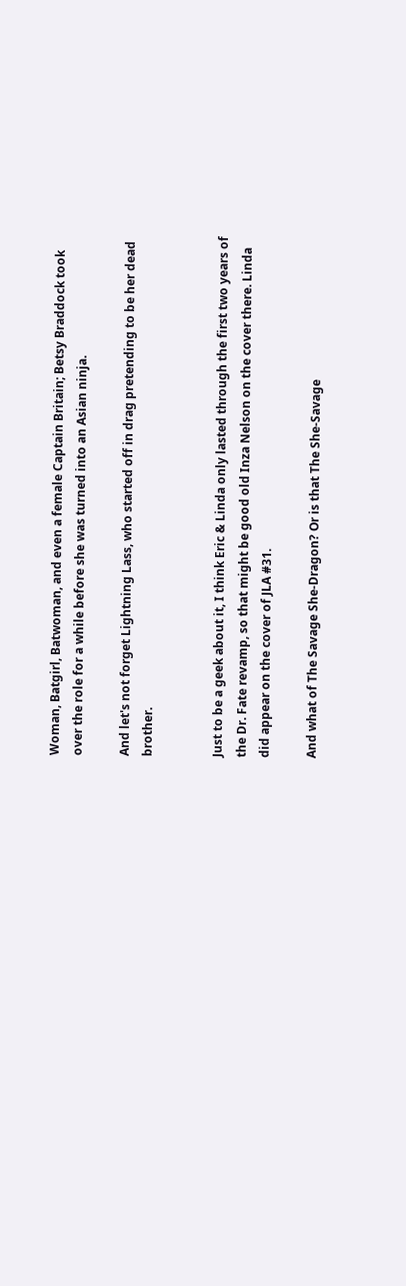Woman, Batgirl, Batwoman, and even a female Captain Britain; Betsy Braddock took over the role for a while before she was turned into an Asian ninja.

And let's not forget Lightning Lass, who started off in drag pretending to be her dead brother.


Just to be a geek about it, I think Eric & Linda only lasted through the first two years of the Dr. Fate revamp, so that might be good old Inza Nelson on the cover there. Linda did appear on the cover of JLA #31.

And what of The Savage She-Dragon? Or is that The She-Savage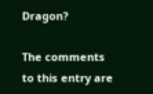Dragon?

The comments to this entry are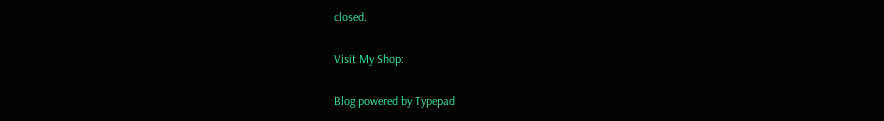closed.

Visit My Shop:

Blog powered by Typepad